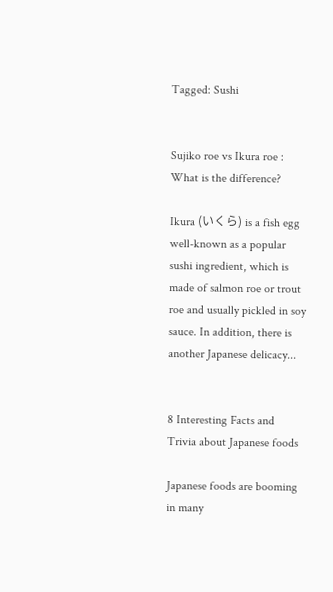Tagged: Sushi


Sujiko roe vs Ikura roe : What is the difference?

Ikura (いくら) is a fish egg well-known as a popular sushi ingredient, which is made of salmon roe or trout roe and usually pickled in soy sauce. In addition, there is another Japanese delicacy...


8 Interesting Facts and Trivia about Japanese foods

Japanese foods are booming in many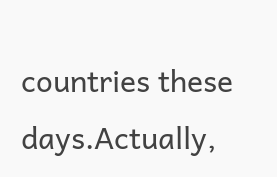countries these days.Actually,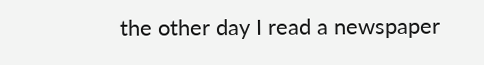the other day I read a newspaper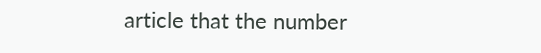article that the number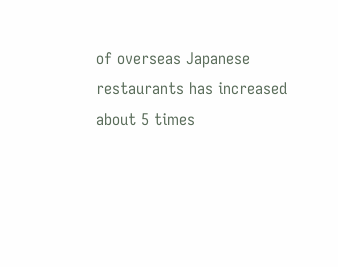of overseas Japanese restaurants has increased about 5 times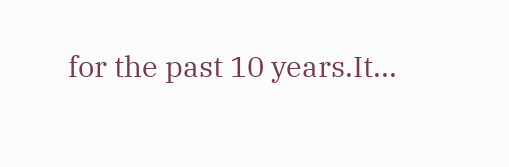for the past 10 years.It...